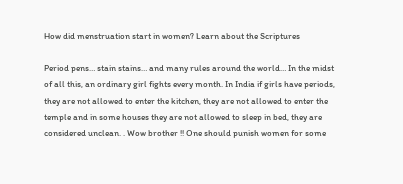How did menstruation start in women? Learn about the Scriptures

Period pens… stain stains… and many rules around the world… In the midst of all this, an ordinary girl fights every month. In India if girls have periods, they are not allowed to enter the kitchen, they are not allowed to enter the temple and in some houses they are not allowed to sleep in bed, they are considered unclean. . Wow brother !! One should punish women for some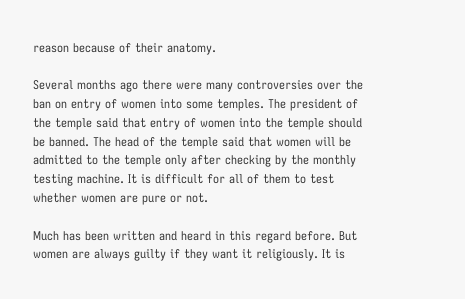reason because of their anatomy.

Several months ago there were many controversies over the ban on entry of women into some temples. The president of the temple said that entry of women into the temple should be banned. The head of the temple said that women will be admitted to the temple only after checking by the monthly testing machine. It is difficult for all of them to test whether women are pure or not.

Much has been written and heard in this regard before. But women are always guilty if they want it religiously. It is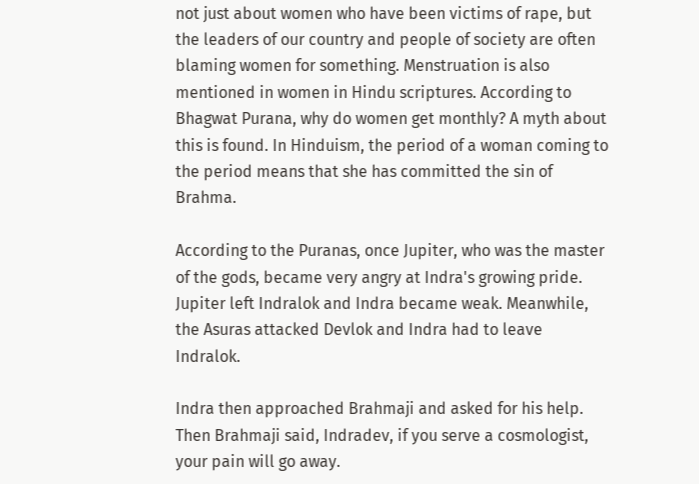not just about women who have been victims of rape, but the leaders of our country and people of society are often blaming women for something. Menstruation is also mentioned in women in Hindu scriptures. According to Bhagwat Purana, why do women get monthly? A myth about this is found. In Hinduism, the period of a woman coming to the period means that she has committed the sin of Brahma.

According to the Puranas, once Jupiter, who was the master of the gods, became very angry at Indra's growing pride. Jupiter left Indralok and Indra became weak. Meanwhile, the Asuras attacked Devlok and Indra had to leave Indralok.

Indra then approached Brahmaji and asked for his help. Then Brahmaji said, Indradev, if you serve a cosmologist, your pain will go away.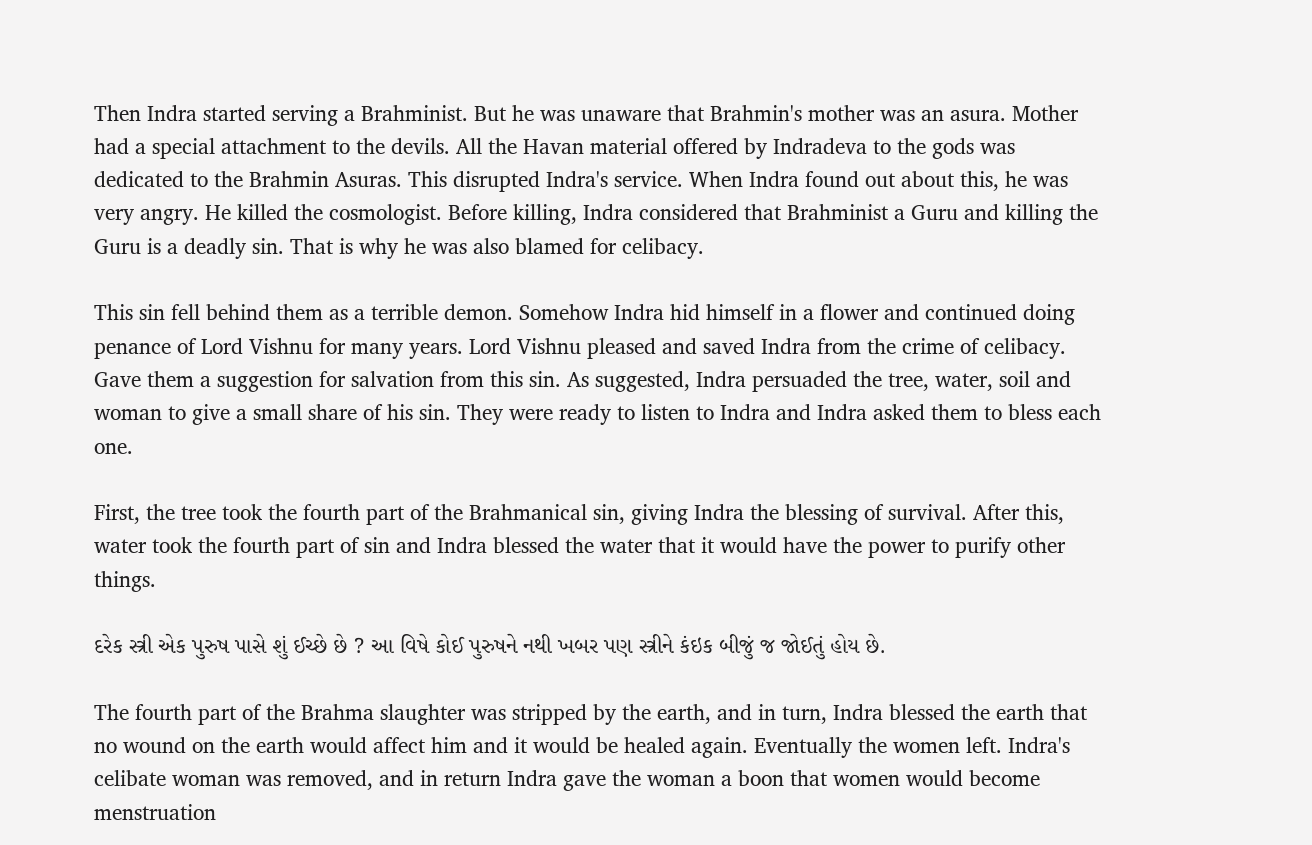Then Indra started serving a Brahminist. But he was unaware that Brahmin's mother was an asura. Mother had a special attachment to the devils. All the Havan material offered by Indradeva to the gods was dedicated to the Brahmin Asuras. This disrupted Indra's service. When Indra found out about this, he was very angry. He killed the cosmologist. Before killing, Indra considered that Brahminist a Guru and killing the Guru is a deadly sin. That is why he was also blamed for celibacy.

This sin fell behind them as a terrible demon. Somehow Indra hid himself in a flower and continued doing penance of Lord Vishnu for many years. Lord Vishnu pleased and saved Indra from the crime of celibacy. Gave them a suggestion for salvation from this sin. As suggested, Indra persuaded the tree, water, soil and woman to give a small share of his sin. They were ready to listen to Indra and Indra asked them to bless each one.

First, the tree took the fourth part of the Brahmanical sin, giving Indra the blessing of survival. After this, water took the fourth part of sin and Indra blessed the water that it would have the power to purify other things.

દરેક સ્ત્રી એક પુરુષ પાસે શું ઈચ્છે છે ? આ વિષે કોઈ પુરુષને નથી ખબર પણ સ્ત્રીને કંઇક બીજું જ જોઈતું હોય છે.

The fourth part of the Brahma slaughter was stripped by the earth, and in turn, Indra blessed the earth that no wound on the earth would affect him and it would be healed again. Eventually the women left. Indra's celibate woman was removed, and in return Indra gave the woman a boon that women would become menstruation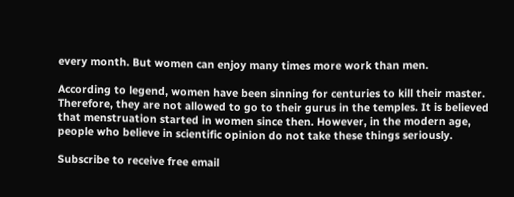every month. But women can enjoy many times more work than men.

According to legend, women have been sinning for centuries to kill their master. Therefore, they are not allowed to go to their gurus in the temples. It is believed that menstruation started in women since then. However, in the modern age, people who believe in scientific opinion do not take these things seriously.

Subscribe to receive free email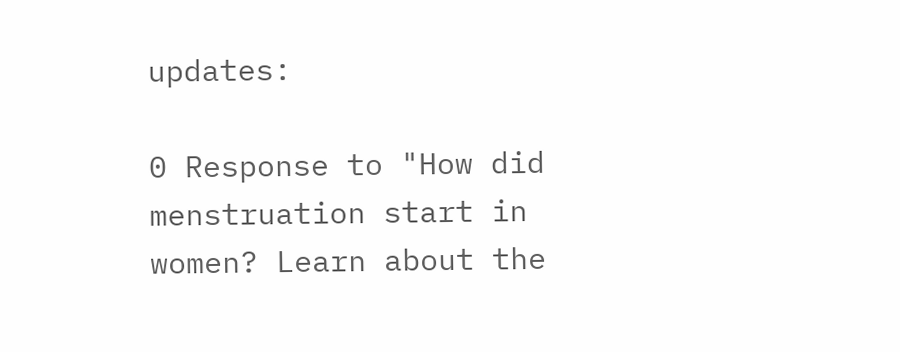updates:

0 Response to "How did menstruation start in women? Learn about the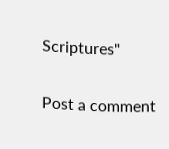Scriptures"

Post a comment